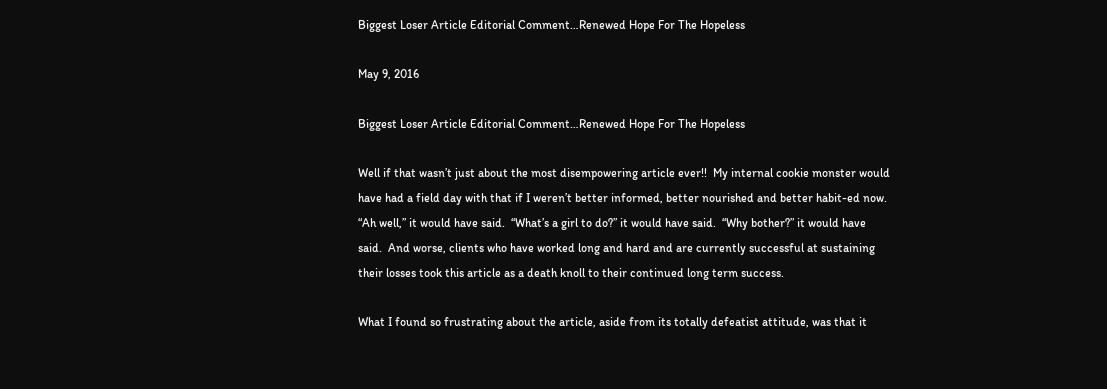Biggest Loser Article Editorial Comment…Renewed Hope For The Hopeless

May 9, 2016

Biggest Loser Article Editorial Comment…Renewed Hope For The Hopeless

Well if that wasn’t just about the most disempowering article ever!!  My internal cookie monster would have had a field day with that if I weren’t better informed, better nourished and better habit-ed now.  “Ah well,” it would have said.  “What’s a girl to do?” it would have said.  “Why bother?” it would have said.  And worse, clients who have worked long and hard and are currently successful at sustaining their losses took this article as a death knoll to their continued long term success.

What I found so frustrating about the article, aside from its totally defeatist attitude, was that it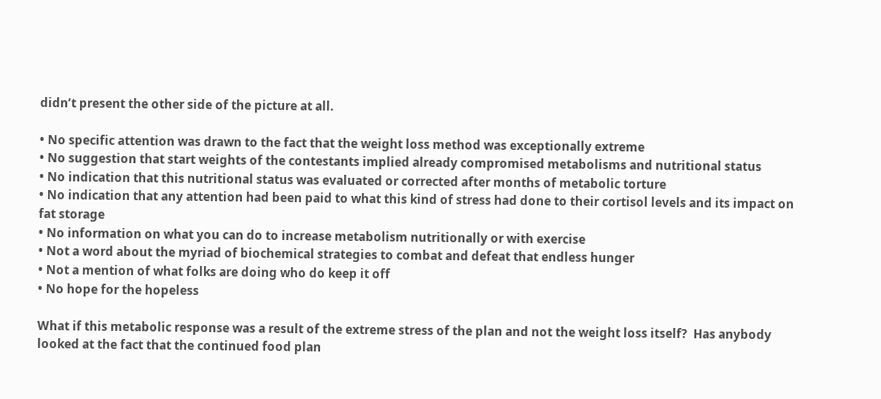didn’t present the other side of the picture at all.

• No specific attention was drawn to the fact that the weight loss method was exceptionally extreme
• No suggestion that start weights of the contestants implied already compromised metabolisms and nutritional status
• No indication that this nutritional status was evaluated or corrected after months of metabolic torture
• No indication that any attention had been paid to what this kind of stress had done to their cortisol levels and its impact on fat storage
• No information on what you can do to increase metabolism nutritionally or with exercise
• Not a word about the myriad of biochemical strategies to combat and defeat that endless hunger
• Not a mention of what folks are doing who do keep it off
• No hope for the hopeless

What if this metabolic response was a result of the extreme stress of the plan and not the weight loss itself?  Has anybody looked at the fact that the continued food plan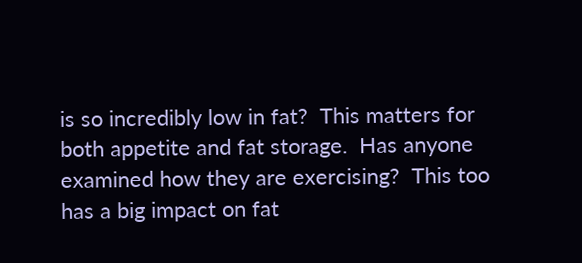is so incredibly low in fat?  This matters for both appetite and fat storage.  Has anyone examined how they are exercising?  This too has a big impact on fat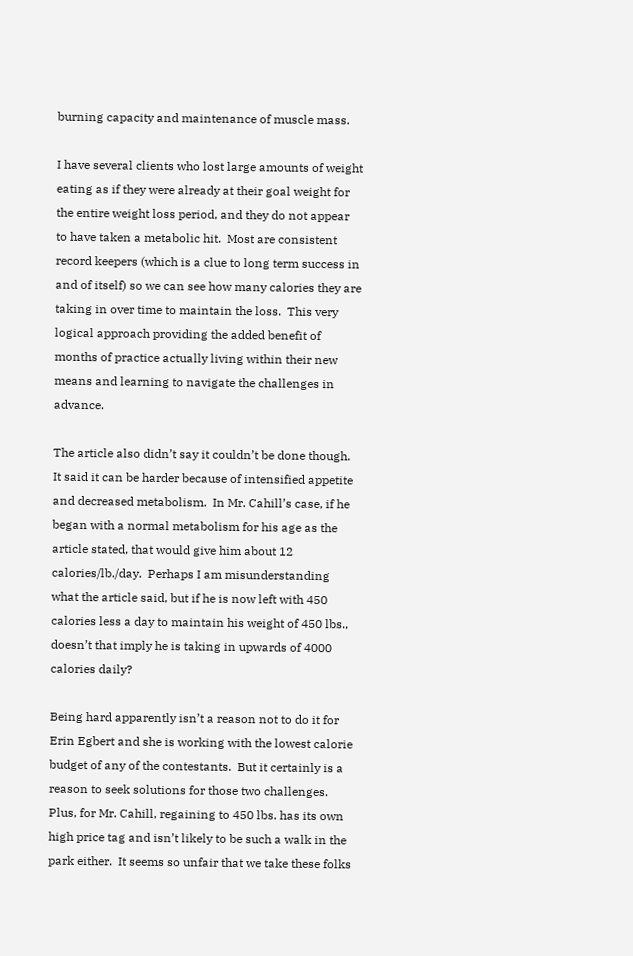burning capacity and maintenance of muscle mass.

I have several clients who lost large amounts of weight eating as if they were already at their goal weight for the entire weight loss period, and they do not appear to have taken a metabolic hit.  Most are consistent record keepers (which is a clue to long term success in and of itself) so we can see how many calories they are taking in over time to maintain the loss.  This very logical approach providing the added benefit of months of practice actually living within their new means and learning to navigate the challenges in advance.

The article also didn’t say it couldn’t be done though.  It said it can be harder because of intensified appetite and decreased metabolism.  In Mr. Cahill’s case, if he began with a normal metabolism for his age as the article stated, that would give him about 12 calories/lb./day.  Perhaps I am misunderstanding what the article said, but if he is now left with 450 calories less a day to maintain his weight of 450 lbs., doesn’t that imply he is taking in upwards of 4000 calories daily?

Being hard apparently isn’t a reason not to do it for Erin Egbert and she is working with the lowest calorie budget of any of the contestants.  But it certainly is a reason to seek solutions for those two challenges.  Plus, for Mr. Cahill, regaining to 450 lbs. has its own high price tag and isn’t likely to be such a walk in the park either.  It seems so unfair that we take these folks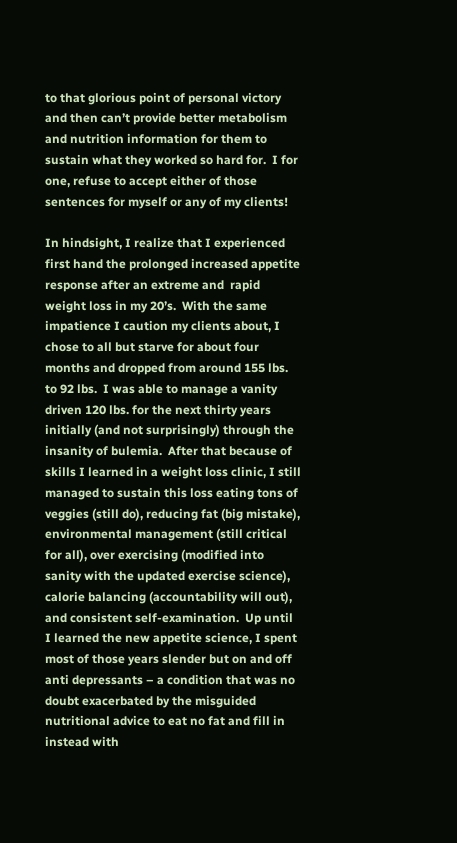to that glorious point of personal victory and then can’t provide better metabolism and nutrition information for them to sustain what they worked so hard for.  I for one, refuse to accept either of those sentences for myself or any of my clients!

In hindsight, I realize that I experienced first hand the prolonged increased appetite response after an extreme and  rapid weight loss in my 20’s.  With the same impatience I caution my clients about, I chose to all but starve for about four months and dropped from around 155 lbs. to 92 lbs.  I was able to manage a vanity driven 120 lbs. for the next thirty years initially (and not surprisingly) through the insanity of bulemia.  After that because of skills I learned in a weight loss clinic, I still managed to sustain this loss eating tons of veggies (still do), reducing fat (big mistake), environmental management (still critical for all), over exercising (modified into sanity with the updated exercise science), calorie balancing (accountability will out), and consistent self-examination.  Up until I learned the new appetite science, I spent most of those years slender but on and off anti depressants – a condition that was no doubt exacerbated by the misguided nutritional advice to eat no fat and fill in instead with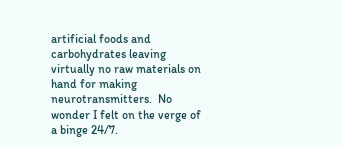artificial foods and carbohydrates leaving virtually no raw materials on hand for making neurotransmitters.  No wonder I felt on the verge of a binge 24/7.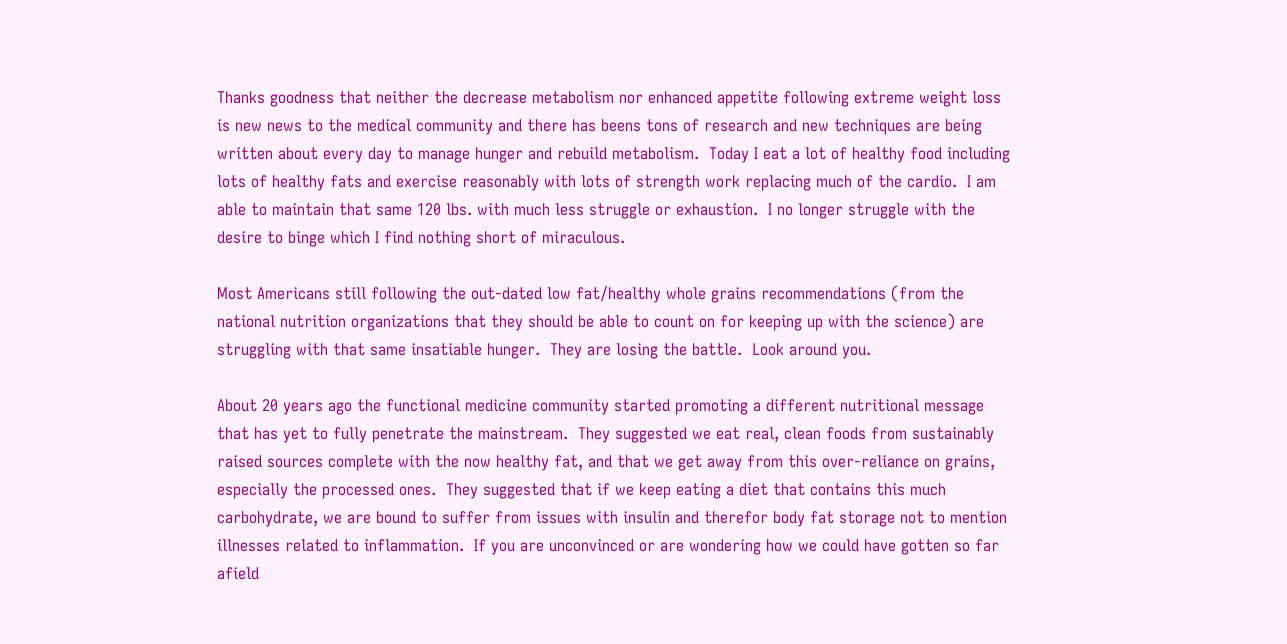Thanks goodness that neither the decrease metabolism nor enhanced appetite following extreme weight loss is new news to the medical community and there has beens tons of research and new techniques are being written about every day to manage hunger and rebuild metabolism.  Today I eat a lot of healthy food including lots of healthy fats and exercise reasonably with lots of strength work replacing much of the cardio.  I am able to maintain that same 120 lbs. with much less struggle or exhaustion.  I no longer struggle with the desire to binge which I find nothing short of miraculous.

Most Americans still following the out-dated low fat/healthy whole grains recommendations (from the national nutrition organizations that they should be able to count on for keeping up with the science) are struggling with that same insatiable hunger.  They are losing the battle.  Look around you.

About 20 years ago the functional medicine community started promoting a different nutritional message that has yet to fully penetrate the mainstream.  They suggested we eat real, clean foods from sustainably raised sources complete with the now healthy fat, and that we get away from this over-reliance on grains, especially the processed ones.  They suggested that if we keep eating a diet that contains this much carbohydrate, we are bound to suffer from issues with insulin and therefor body fat storage not to mention illnesses related to inflammation.  If you are unconvinced or are wondering how we could have gotten so far afield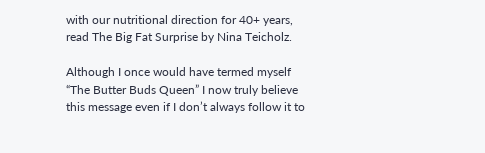with our nutritional direction for 40+ years, read The Big Fat Surprise by Nina Teicholz.

Although I once would have termed myself “The Butter Buds Queen” I now truly believe this message even if I don’t always follow it to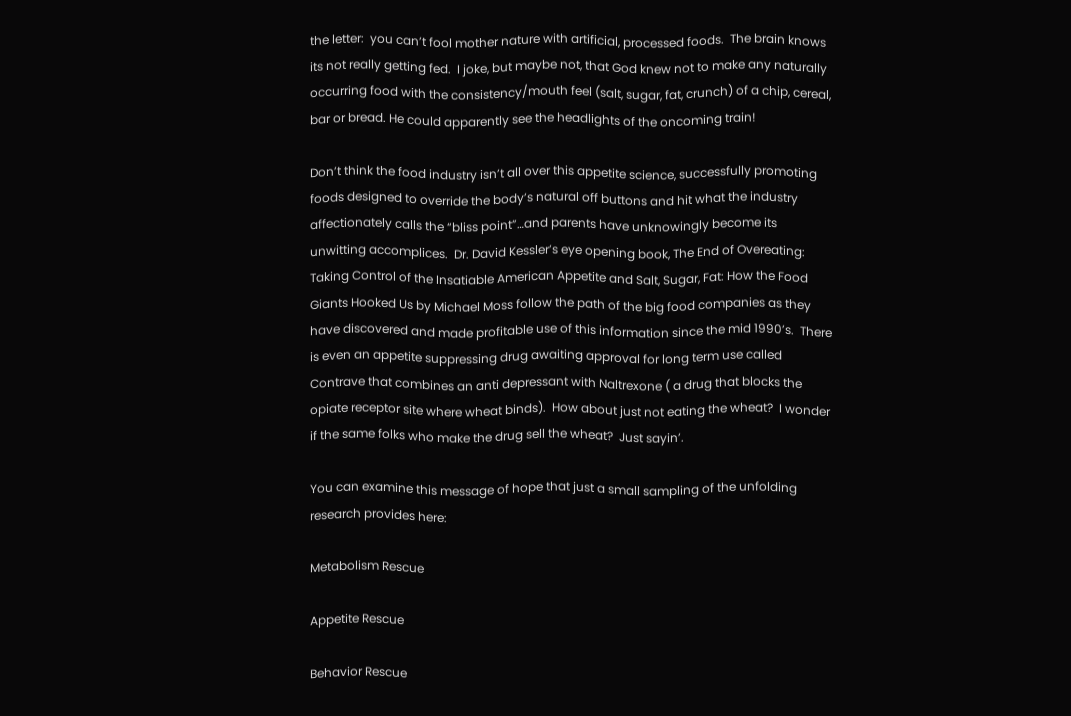the letter:  you can’t fool mother nature with artificial, processed foods.  The brain knows its not really getting fed.  I joke, but maybe not, that God knew not to make any naturally occurring food with the consistency/mouth feel (salt, sugar, fat, crunch) of a chip, cereal, bar or bread. He could apparently see the headlights of the oncoming train!

Don’t think the food industry isn’t all over this appetite science, successfully promoting foods designed to override the body’s natural off buttons and hit what the industry affectionately calls the “bliss point”…and parents have unknowingly become its unwitting accomplices.  Dr. David Kessler’s eye opening book, The End of Overeating: Taking Control of the Insatiable American Appetite and Salt, Sugar, Fat: How the Food Giants Hooked Us by Michael Moss follow the path of the big food companies as they have discovered and made profitable use of this information since the mid 1990’s.  There is even an appetite suppressing drug awaiting approval for long term use called Contrave that combines an anti depressant with Naltrexone ( a drug that blocks the opiate receptor site where wheat binds).  How about just not eating the wheat?  I wonder if the same folks who make the drug sell the wheat?  Just sayin’.

You can examine this message of hope that just a small sampling of the unfolding research provides here:

Metabolism Rescue

Appetite Rescue

Behavior Rescue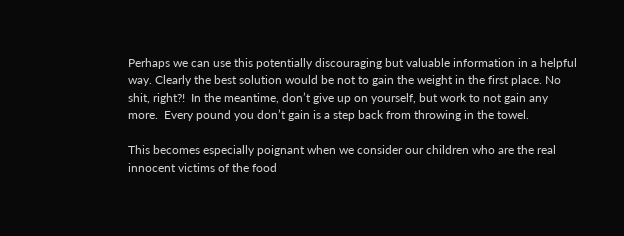Perhaps we can use this potentially discouraging but valuable information in a helpful way. Clearly the best solution would be not to gain the weight in the first place. No shit, right?!  In the meantime, don’t give up on yourself, but work to not gain any more.  Every pound you don’t gain is a step back from throwing in the towel.

This becomes especially poignant when we consider our children who are the real innocent victims of the food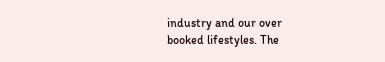industry and our over booked lifestyles. The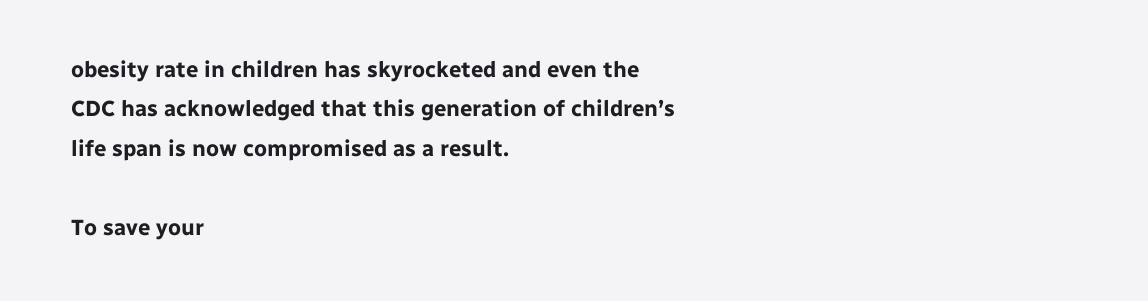obesity rate in children has skyrocketed and even the CDC has acknowledged that this generation of children’s life span is now compromised as a result.

To save your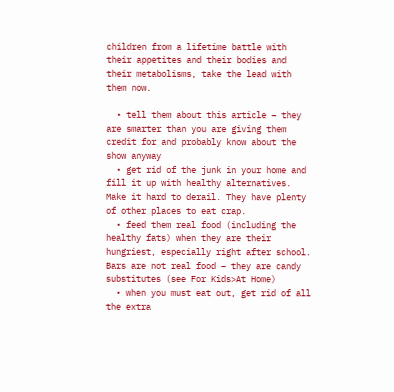children from a lifetime battle with their appetites and their bodies and their metabolisms, take the lead with them now.

  • tell them about this article – they are smarter than you are giving them credit for and probably know about the show anyway
  • get rid of the junk in your home and fill it up with healthy alternatives. Make it hard to derail. They have plenty of other places to eat crap.
  • feed them real food (including the healthy fats) when they are their hungriest, especially right after school. Bars are not real food – they are candy substitutes (see For Kids>At Home)
  • when you must eat out, get rid of all the extra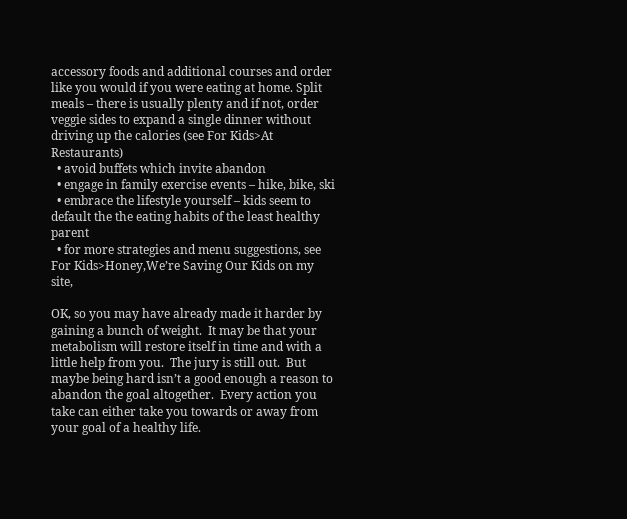accessory foods and additional courses and order like you would if you were eating at home. Split meals – there is usually plenty and if not, order veggie sides to expand a single dinner without driving up the calories (see For Kids>At Restaurants)
  • avoid buffets which invite abandon
  • engage in family exercise events – hike, bike, ski
  • embrace the lifestyle yourself – kids seem to default the the eating habits of the least healthy parent
  • for more strategies and menu suggestions, see For Kids>Honey,We’re Saving Our Kids on my site,

OK, so you may have already made it harder by gaining a bunch of weight.  It may be that your metabolism will restore itself in time and with a little help from you.  The jury is still out.  But maybe being hard isn’t a good enough a reason to abandon the goal altogether.  Every action you take can either take you towards or away from your goal of a healthy life.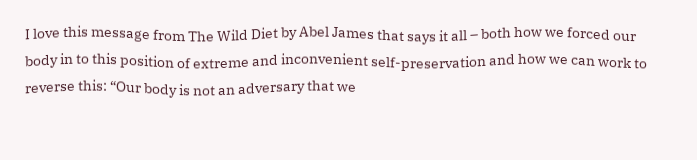I love this message from The Wild Diet by Abel James that says it all – both how we forced our body in to this position of extreme and inconvenient self-preservation and how we can work to reverse this: “Our body is not an adversary that we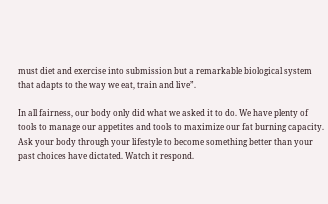must diet and exercise into submission but a remarkable biological system that adapts to the way we eat, train and live”.

In all fairness, our body only did what we asked it to do. We have plenty of tools to manage our appetites and tools to maximize our fat burning capacity. Ask your body through your lifestyle to become something better than your past choices have dictated. Watch it respond.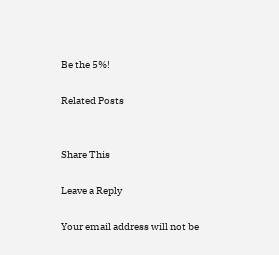Be the 5%!

Related Posts


Share This

Leave a Reply

Your email address will not be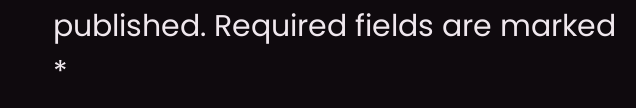published. Required fields are marked *